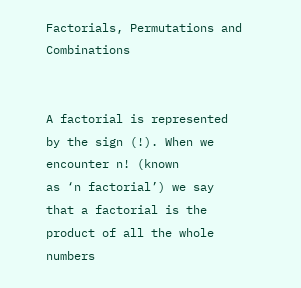Factorials, Permutations and Combinations


A factorial is represented by the sign (!). When we encounter n! (known
as ‘n factorial’) we say that a factorial is the product of all the whole numbers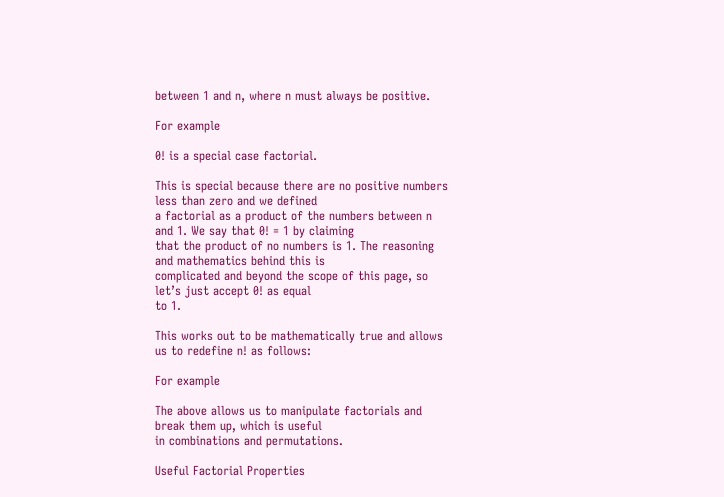between 1 and n, where n must always be positive.

For example

0! is a special case factorial.

This is special because there are no positive numbers less than zero and we defined
a factorial as a product of the numbers between n and 1. We say that 0! = 1 by claiming
that the product of no numbers is 1. The reasoning and mathematics behind this is
complicated and beyond the scope of this page, so let’s just accept 0! as equal
to 1.

This works out to be mathematically true and allows us to redefine n! as follows:

For example

The above allows us to manipulate factorials and break them up, which is useful
in combinations and permutations.

Useful Factorial Properties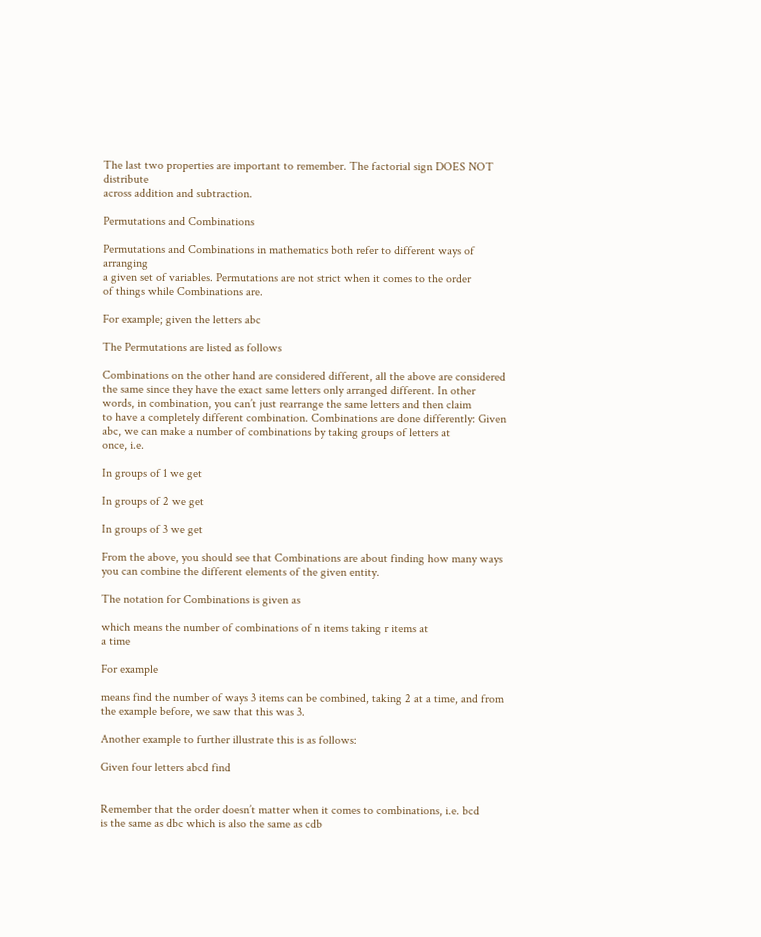The last two properties are important to remember. The factorial sign DOES NOT distribute
across addition and subtraction.

Permutations and Combinations

Permutations and Combinations in mathematics both refer to different ways of arranging
a given set of variables. Permutations are not strict when it comes to the order
of things while Combinations are.

For example; given the letters abc

The Permutations are listed as follows

Combinations on the other hand are considered different, all the above are considered
the same since they have the exact same letters only arranged different. In other
words, in combination, you can’t just rearrange the same letters and then claim
to have a completely different combination. Combinations are done differently: Given
abc, we can make a number of combinations by taking groups of letters at
once, i.e.

In groups of 1 we get

In groups of 2 we get

In groups of 3 we get

From the above, you should see that Combinations are about finding how many ways
you can combine the different elements of the given entity.

The notation for Combinations is given as

which means the number of combinations of n items taking r items at
a time

For example

means find the number of ways 3 items can be combined, taking 2 at a time, and from
the example before, we saw that this was 3.

Another example to further illustrate this is as follows:

Given four letters abcd find


Remember that the order doesn’t matter when it comes to combinations, i.e. bcd
is the same as dbc which is also the same as cdb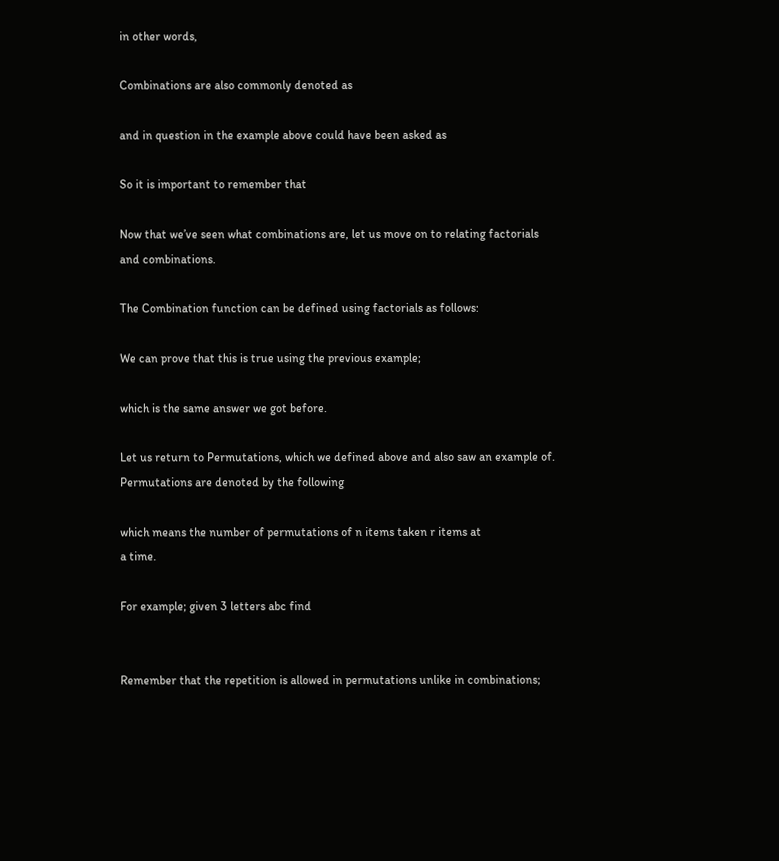in other words,

Combinations are also commonly denoted as

and in question in the example above could have been asked as

So it is important to remember that

Now that we’ve seen what combinations are, let us move on to relating factorials
and combinations.

The Combination function can be defined using factorials as follows:

We can prove that this is true using the previous example;

which is the same answer we got before.

Let us return to Permutations, which we defined above and also saw an example of.
Permutations are denoted by the following

which means the number of permutations of n items taken r items at
a time.

For example; given 3 letters abc find


Remember that the repetition is allowed in permutations unlike in combinations;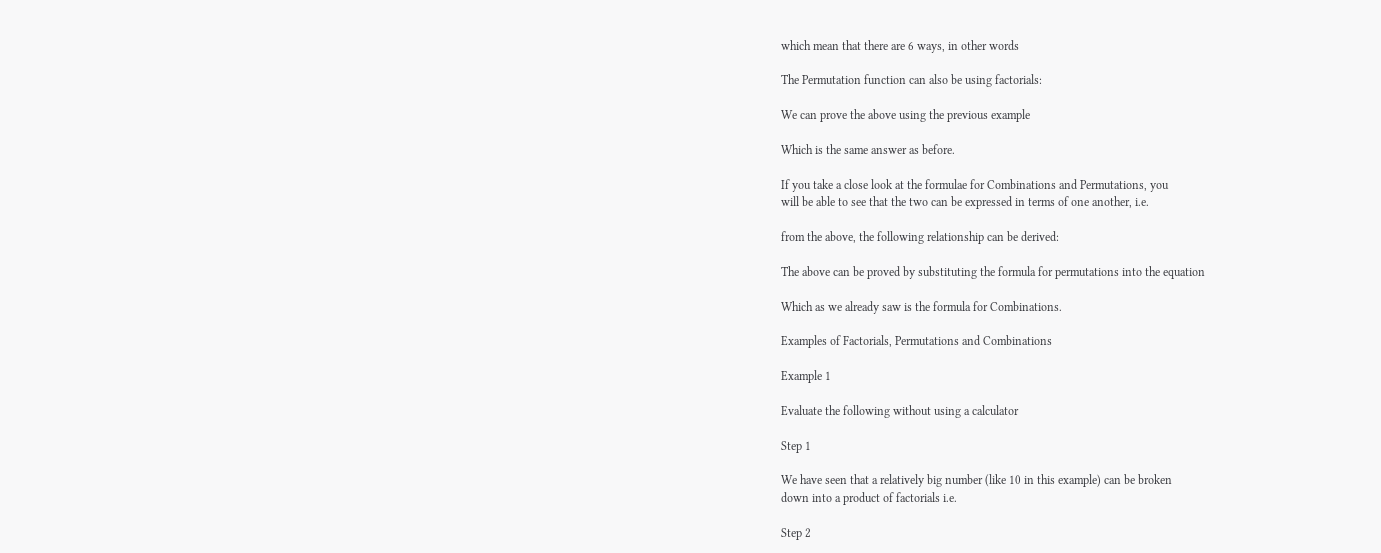which mean that there are 6 ways, in other words

The Permutation function can also be using factorials:

We can prove the above using the previous example

Which is the same answer as before.

If you take a close look at the formulae for Combinations and Permutations, you
will be able to see that the two can be expressed in terms of one another, i.e.

from the above, the following relationship can be derived:

The above can be proved by substituting the formula for permutations into the equation

Which as we already saw is the formula for Combinations.

Examples of Factorials, Permutations and Combinations

Example 1

Evaluate the following without using a calculator

Step 1

We have seen that a relatively big number (like 10 in this example) can be broken
down into a product of factorials i.e.

Step 2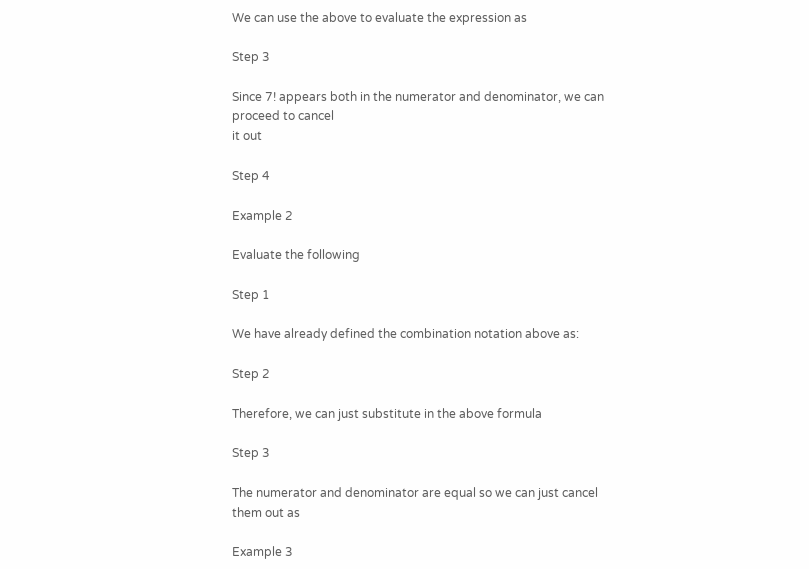We can use the above to evaluate the expression as

Step 3

Since 7! appears both in the numerator and denominator, we can proceed to cancel
it out

Step 4

Example 2

Evaluate the following

Step 1

We have already defined the combination notation above as:

Step 2

Therefore, we can just substitute in the above formula

Step 3

The numerator and denominator are equal so we can just cancel them out as

Example 3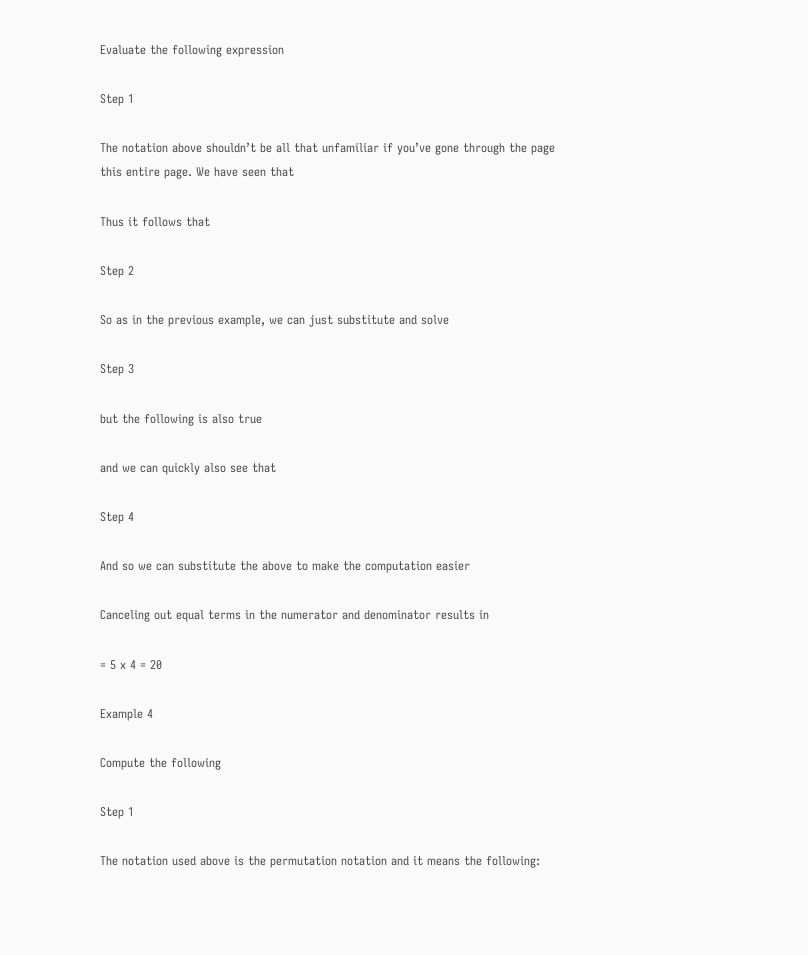Evaluate the following expression

Step 1

The notation above shouldn’t be all that unfamiliar if you’ve gone through the page
this entire page. We have seen that

Thus it follows that

Step 2

So as in the previous example, we can just substitute and solve

Step 3

but the following is also true

and we can quickly also see that

Step 4

And so we can substitute the above to make the computation easier

Canceling out equal terms in the numerator and denominator results in

= 5 x 4 = 20

Example 4

Compute the following

Step 1

The notation used above is the permutation notation and it means the following: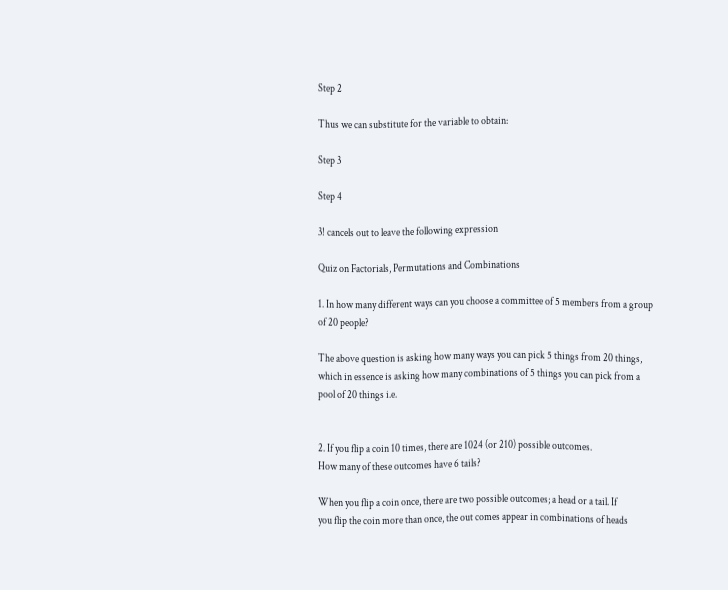Step 2

Thus we can substitute for the variable to obtain:

Step 3

Step 4

3! cancels out to leave the following expression

Quiz on Factorials, Permutations and Combinations

1. In how many different ways can you choose a committee of 5 members from a group
of 20 people?

The above question is asking how many ways you can pick 5 things from 20 things,
which in essence is asking how many combinations of 5 things you can pick from a
pool of 20 things i.e.


2. If you flip a coin 10 times, there are 1024 (or 210) possible outcomes.
How many of these outcomes have 6 tails?

When you flip a coin once, there are two possible outcomes; a head or a tail. If
you flip the coin more than once, the out comes appear in combinations of heads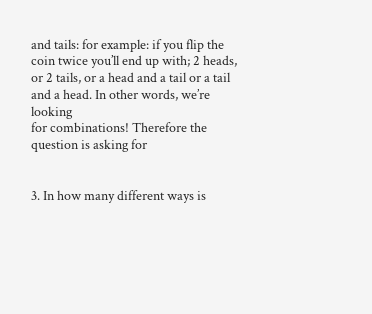and tails: for example: if you flip the coin twice you’ll end up with; 2 heads,
or 2 tails, or a head and a tail or a tail and a head. In other words, we’re looking
for combinations! Therefore the question is asking for


3. In how many different ways is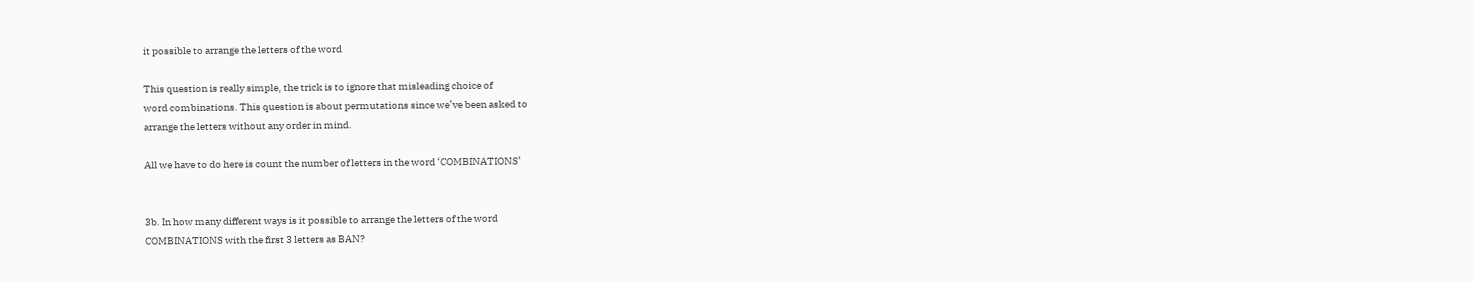it possible to arrange the letters of the word

This question is really simple, the trick is to ignore that misleading choice of
word combinations. This question is about permutations since we’ve been asked to
arrange the letters without any order in mind.

All we have to do here is count the number of letters in the word ‘COMBINATIONS’


3b. In how many different ways is it possible to arrange the letters of the word
COMBINATIONS with the first 3 letters as BAN?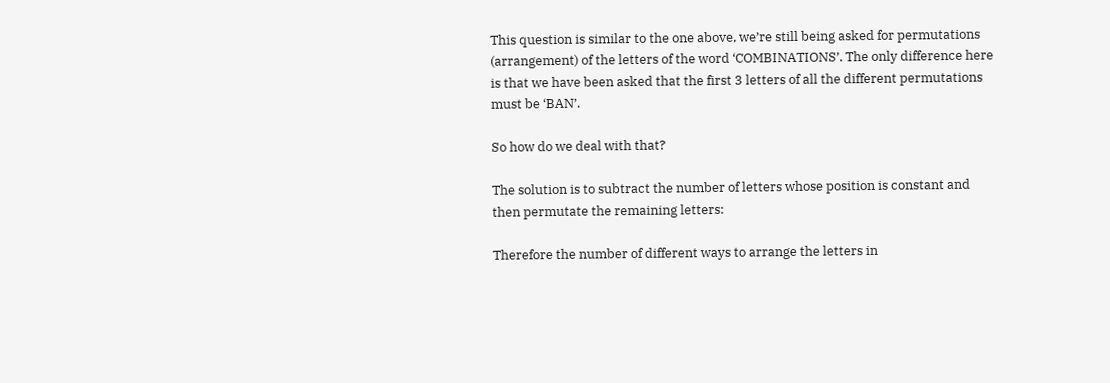This question is similar to the one above, we’re still being asked for permutations
(arrangement) of the letters of the word ‘COMBINATIONS’. The only difference here
is that we have been asked that the first 3 letters of all the different permutations
must be ‘BAN’.

So how do we deal with that?

The solution is to subtract the number of letters whose position is constant and
then permutate the remaining letters:

Therefore the number of different ways to arrange the letters in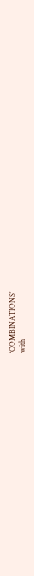‘COMBINATIONS’
with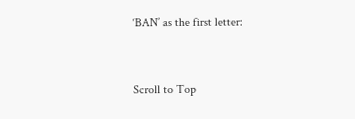‘BAN’ as the first letter:


Scroll to Top